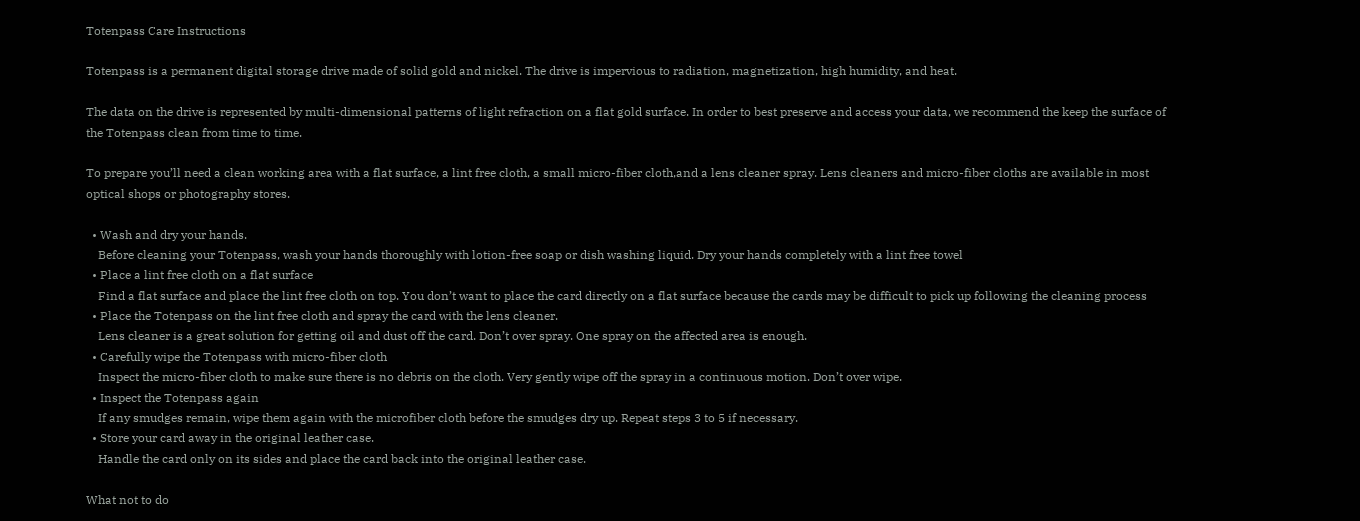Totenpass Care Instructions

Totenpass is a permanent digital storage drive made of solid gold and nickel. The drive is impervious to radiation, magnetization, high humidity, and heat.

The data on the drive is represented by multi-dimensional patterns of light refraction on a flat gold surface. In order to best preserve and access your data, we recommend the keep the surface of the Totenpass clean from time to time.

To prepare you’ll need a clean working area with a flat surface, a lint free cloth, a small micro-fiber cloth,and a lens cleaner spray. Lens cleaners and micro-fiber cloths are available in most optical shops or photography stores.

  • Wash and dry your hands.
    Before cleaning your Totenpass, wash your hands thoroughly with lotion-free soap or dish washing liquid. Dry your hands completely with a lint free towel
  • Place a lint free cloth on a flat surface
    Find a flat surface and place the lint free cloth on top. You don’t want to place the card directly on a flat surface because the cards may be difficult to pick up following the cleaning process
  • Place the Totenpass on the lint free cloth and spray the card with the lens cleaner.
    Lens cleaner is a great solution for getting oil and dust off the card. Don’t over spray. One spray on the affected area is enough.
  • Carefully wipe the Totenpass with micro-fiber cloth
    Inspect the micro-fiber cloth to make sure there is no debris on the cloth. Very gently wipe off the spray in a continuous motion. Don’t over wipe.
  • Inspect the Totenpass again
    If any smudges remain, wipe them again with the microfiber cloth before the smudges dry up. Repeat steps 3 to 5 if necessary.
  • Store your card away in the original leather case.
    Handle the card only on its sides and place the card back into the original leather case.

What not to do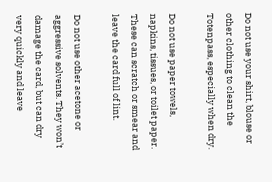Do not use your shirt, blouse or other clothing to clean the Totenpass, especially when dry.

Do not use paper towels, napkins, tissues, or toilet paper. These can scratch or smear and leave the card full of lint.

Do not use other acetone or aggressive solvents. They won’t damage the card, but can dry very quickly and leave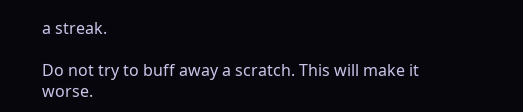a streak.

Do not try to buff away a scratch. This will make it worse.